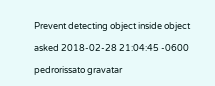Prevent detecting object inside object

asked 2018-02-28 21:04:45 -0600

pedrorissato gravatar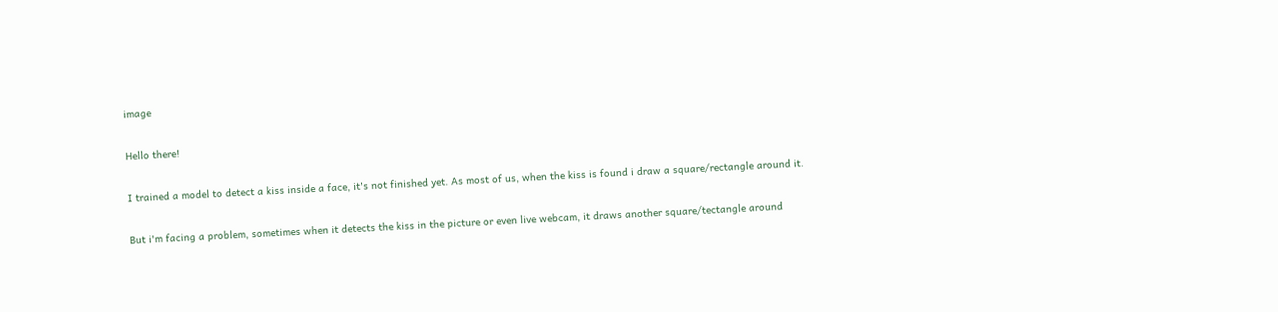image

Hello there!

I trained a model to detect a kiss inside a face, it's not finished yet. As most of us, when the kiss is found i draw a square/rectangle around it.

But i'm facing a problem, sometimes when it detects the kiss in the picture or even live webcam, it draws another square/tectangle around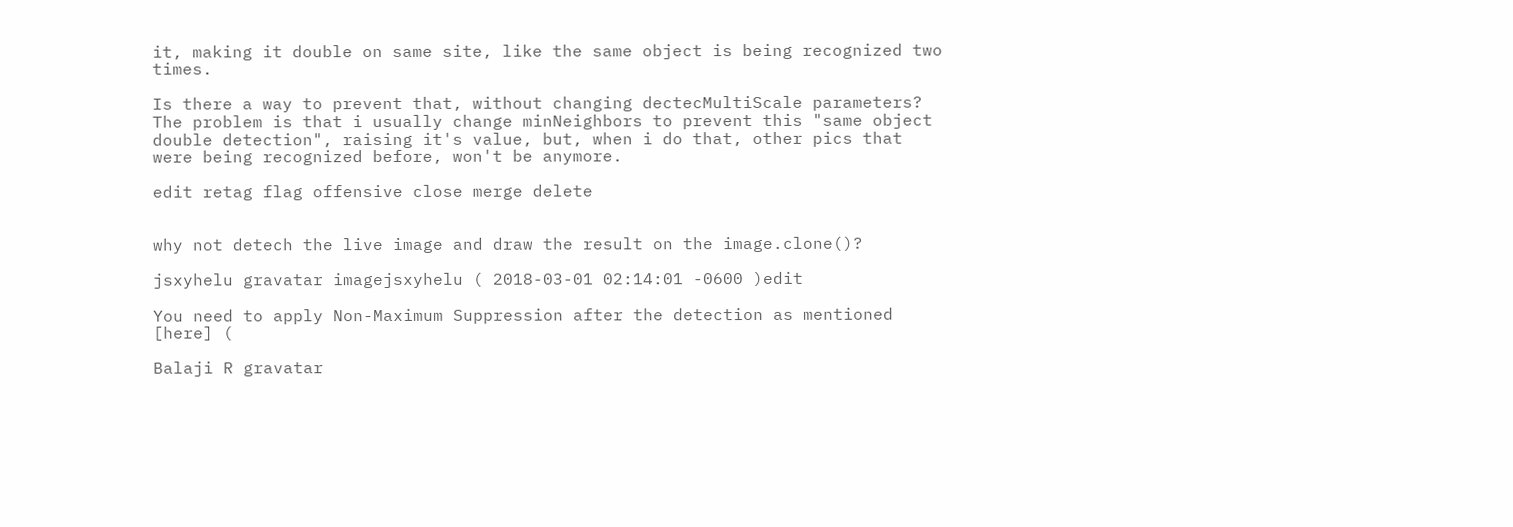it, making it double on same site, like the same object is being recognized two times.

Is there a way to prevent that, without changing dectecMultiScale parameters? The problem is that i usually change minNeighbors to prevent this "same object double detection", raising it's value, but, when i do that, other pics that were being recognized before, won't be anymore.

edit retag flag offensive close merge delete


why not detech the live image and draw the result on the image.clone()?

jsxyhelu gravatar imagejsxyhelu ( 2018-03-01 02:14:01 -0600 )edit

You need to apply Non-Maximum Suppression after the detection as mentioned [here] (

Balaji R gravatar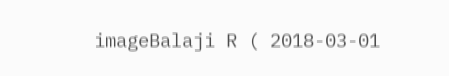imageBalaji R ( 2018-03-01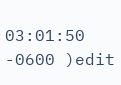03:01:50 -0600 )edit